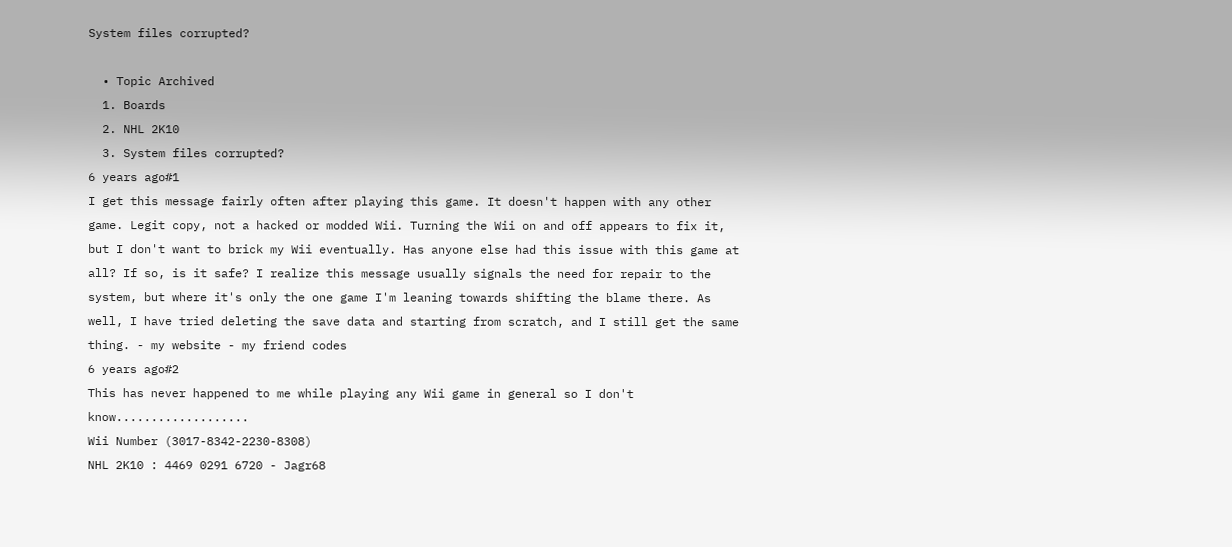System files corrupted?

  • Topic Archived
  1. Boards
  2. NHL 2K10
  3. System files corrupted?
6 years ago#1
I get this message fairly often after playing this game. It doesn't happen with any other game. Legit copy, not a hacked or modded Wii. Turning the Wii on and off appears to fix it, but I don't want to brick my Wii eventually. Has anyone else had this issue with this game at all? If so, is it safe? I realize this message usually signals the need for repair to the system, but where it's only the one game I'm leaning towards shifting the blame there. As well, I have tried deleting the save data and starting from scratch, and I still get the same thing. - my website - my friend codes
6 years ago#2
This has never happened to me while playing any Wii game in general so I don't know...................
Wii Number (3017-8342-2230-8308)
NHL 2K10 : 4469 0291 6720 - Jagr68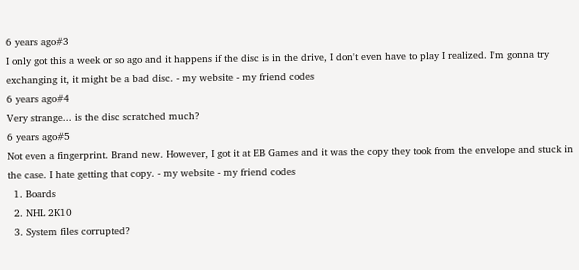6 years ago#3
I only got this a week or so ago and it happens if the disc is in the drive, I don't even have to play I realized. I'm gonna try exchanging it, it might be a bad disc. - my website - my friend codes
6 years ago#4
Very strange... is the disc scratched much?
6 years ago#5
Not even a fingerprint. Brand new. However, I got it at EB Games and it was the copy they took from the envelope and stuck in the case. I hate getting that copy. - my website - my friend codes
  1. Boards
  2. NHL 2K10
  3. System files corrupted?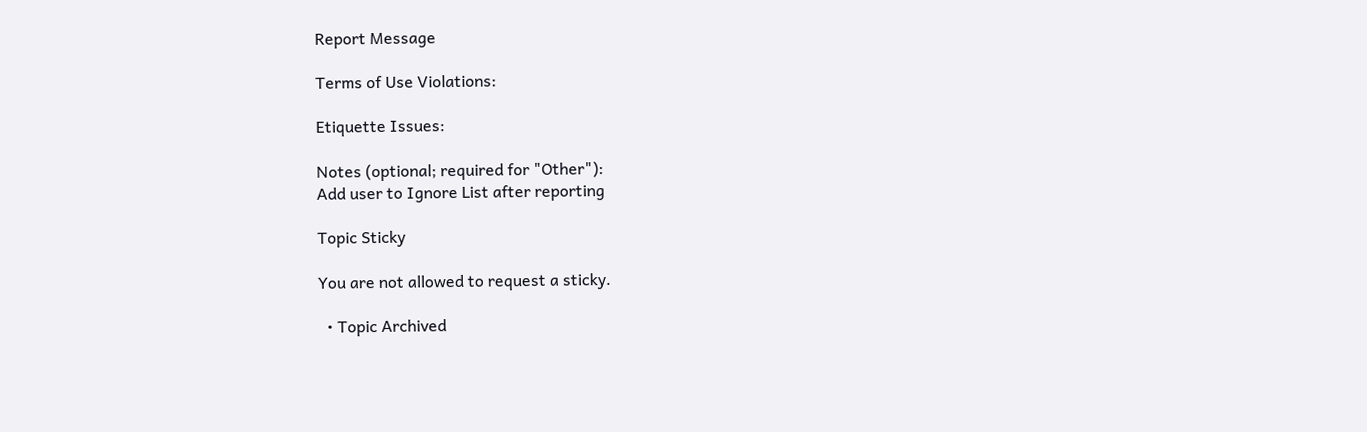Report Message

Terms of Use Violations:

Etiquette Issues:

Notes (optional; required for "Other"):
Add user to Ignore List after reporting

Topic Sticky

You are not allowed to request a sticky.

  • Topic Archived